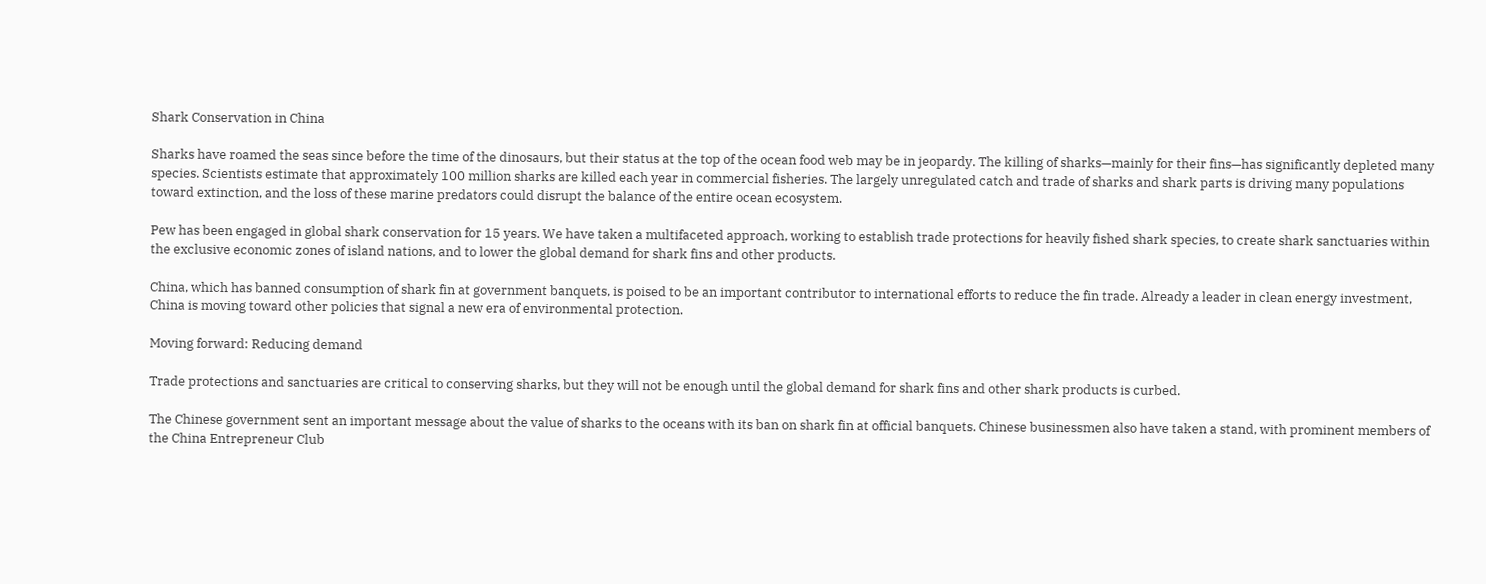Shark Conservation in China

Sharks have roamed the seas since before the time of the dinosaurs, but their status at the top of the ocean food web may be in jeopardy. The killing of sharks—mainly for their fins—has significantly depleted many species. Scientists estimate that approximately 100 million sharks are killed each year in commercial fisheries. The largely unregulated catch and trade of sharks and shark parts is driving many populations toward extinction, and the loss of these marine predators could disrupt the balance of the entire ocean ecosystem.

Pew has been engaged in global shark conservation for 15 years. We have taken a multifaceted approach, working to establish trade protections for heavily fished shark species, to create shark sanctuaries within the exclusive economic zones of island nations, and to lower the global demand for shark fins and other products.

China, which has banned consumption of shark fin at government banquets, is poised to be an important contributor to international efforts to reduce the fin trade. Already a leader in clean energy investment, China is moving toward other policies that signal a new era of environmental protection.

Moving forward: Reducing demand

Trade protections and sanctuaries are critical to conserving sharks, but they will not be enough until the global demand for shark fins and other shark products is curbed.

The Chinese government sent an important message about the value of sharks to the oceans with its ban on shark fin at official banquets. Chinese businessmen also have taken a stand, with prominent members of the China Entrepreneur Club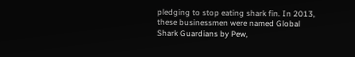pledging to stop eating shark fin. In 2013, these businessmen were named Global Shark Guardians by Pew,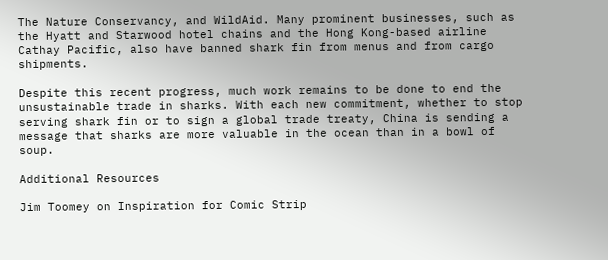The Nature Conservancy, and WildAid. Many prominent businesses, such as the Hyatt and Starwood hotel chains and the Hong Kong-based airline Cathay Pacific, also have banned shark fin from menus and from cargo shipments.

Despite this recent progress, much work remains to be done to end the unsustainable trade in sharks. With each new commitment, whether to stop serving shark fin or to sign a global trade treaty, China is sending a message that sharks are more valuable in the ocean than in a bowl of soup.

Additional Resources

Jim Toomey on Inspiration for Comic Strip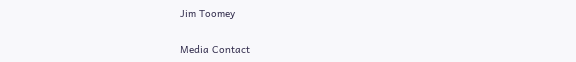Jim Toomey

Media Contact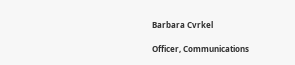Barbara Cvrkel

Officer, Communications